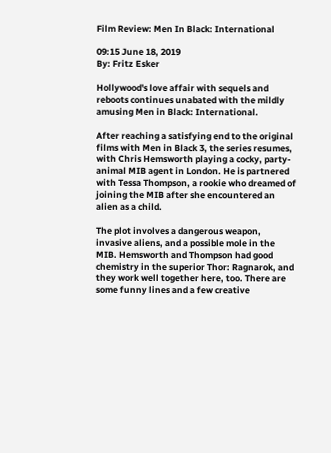Film Review: Men In Black: International

09:15 June 18, 2019
By: Fritz Esker

Hollywood's love affair with sequels and reboots continues unabated with the mildly amusing Men in Black: International.

After reaching a satisfying end to the original films with Men in Black 3, the series resumes, with Chris Hemsworth playing a cocky, party-animal MIB agent in London. He is partnered with Tessa Thompson, a rookie who dreamed of joining the MIB after she encountered an alien as a child.

The plot involves a dangerous weapon, invasive aliens, and a possible mole in the MIB. Hemsworth and Thompson had good chemistry in the superior Thor: Ragnarok, and they work well together here, too. There are some funny lines and a few creative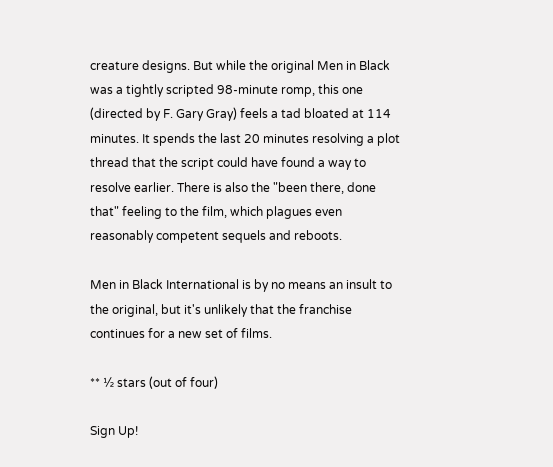creature designs. But while the original Men in Black was a tightly scripted 98-minute romp, this one (directed by F. Gary Gray) feels a tad bloated at 114 minutes. It spends the last 20 minutes resolving a plot thread that the script could have found a way to resolve earlier. There is also the "been there, done that" feeling to the film, which plagues even reasonably competent sequels and reboots.

Men in Black International is by no means an insult to the original, but it's unlikely that the franchise continues for a new set of films.

** ½ stars (out of four)

Sign Up!